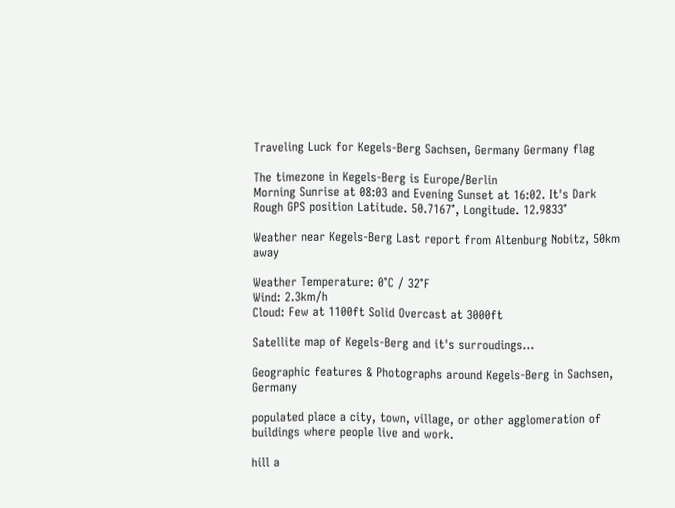Traveling Luck for Kegels-Berg Sachsen, Germany Germany flag

The timezone in Kegels-Berg is Europe/Berlin
Morning Sunrise at 08:03 and Evening Sunset at 16:02. It's Dark
Rough GPS position Latitude. 50.7167°, Longitude. 12.9833°

Weather near Kegels-Berg Last report from Altenburg Nobitz, 50km away

Weather Temperature: 0°C / 32°F
Wind: 2.3km/h
Cloud: Few at 1100ft Solid Overcast at 3000ft

Satellite map of Kegels-Berg and it's surroudings...

Geographic features & Photographs around Kegels-Berg in Sachsen, Germany

populated place a city, town, village, or other agglomeration of buildings where people live and work.

hill a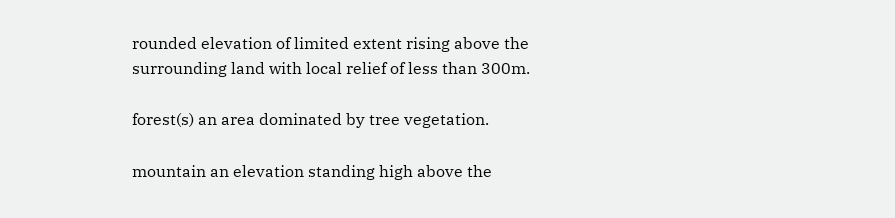rounded elevation of limited extent rising above the surrounding land with local relief of less than 300m.

forest(s) an area dominated by tree vegetation.

mountain an elevation standing high above the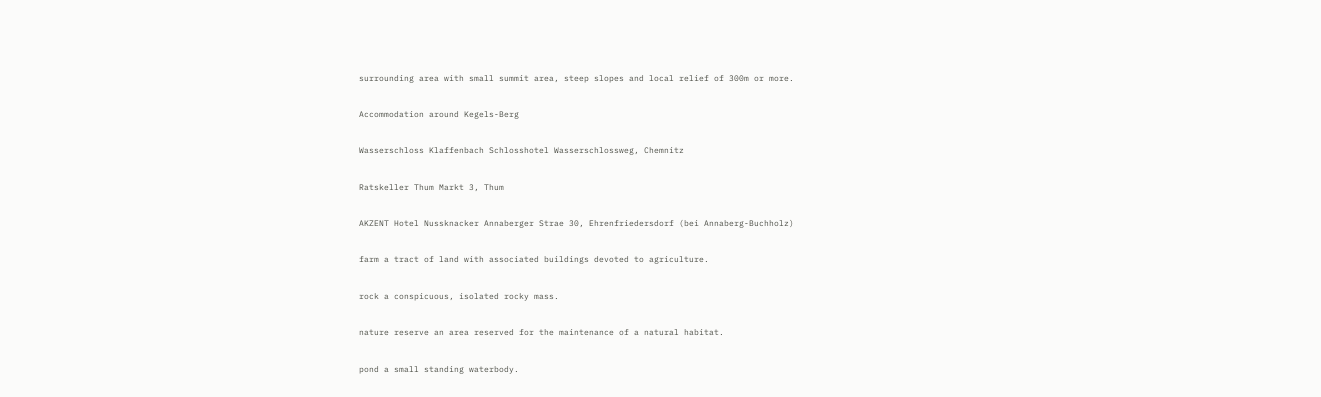surrounding area with small summit area, steep slopes and local relief of 300m or more.

Accommodation around Kegels-Berg

Wasserschloss Klaffenbach Schlosshotel Wasserschlossweg, Chemnitz

Ratskeller Thum Markt 3, Thum

AKZENT Hotel Nussknacker Annaberger Strae 30, Ehrenfriedersdorf (bei Annaberg-Buchholz)

farm a tract of land with associated buildings devoted to agriculture.

rock a conspicuous, isolated rocky mass.

nature reserve an area reserved for the maintenance of a natural habitat.

pond a small standing waterbody.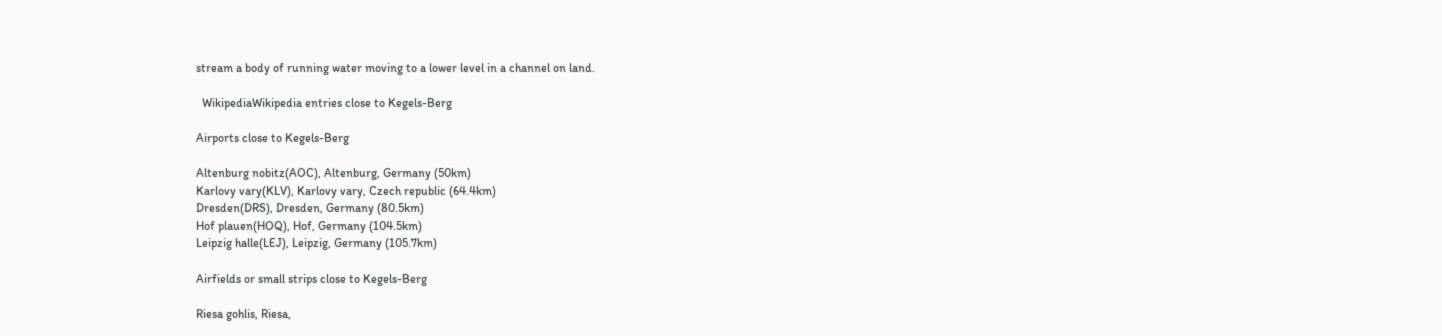stream a body of running water moving to a lower level in a channel on land.

  WikipediaWikipedia entries close to Kegels-Berg

Airports close to Kegels-Berg

Altenburg nobitz(AOC), Altenburg, Germany (50km)
Karlovy vary(KLV), Karlovy vary, Czech republic (64.4km)
Dresden(DRS), Dresden, Germany (80.5km)
Hof plauen(HOQ), Hof, Germany (104.5km)
Leipzig halle(LEJ), Leipzig, Germany (105.7km)

Airfields or small strips close to Kegels-Berg

Riesa gohlis, Riesa,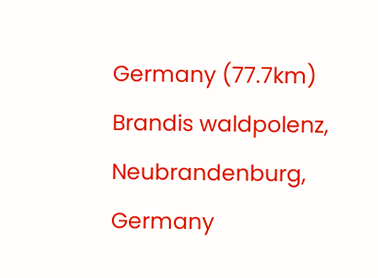Germany (77.7km)
Brandis waldpolenz, Neubrandenburg, Germany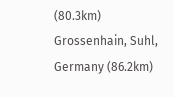(80.3km)
Grossenhain, Suhl, Germany (86.2km)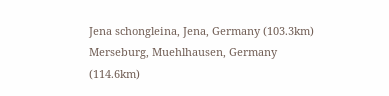Jena schongleina, Jena, Germany (103.3km)
Merseburg, Muehlhausen, Germany (114.6km)